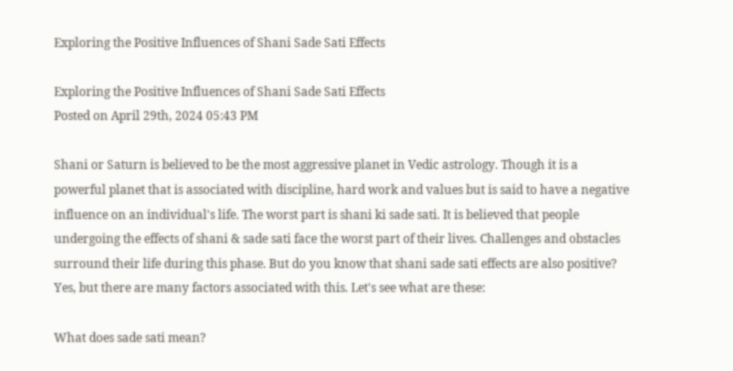Exploring the Positive Influences of Shani Sade Sati Effects

Exploring the Positive Influences of Shani Sade Sati Effects
Posted on April 29th, 2024 05:43 PM

Shani or Saturn is believed to be the most aggressive planet in Vedic astrology. Though it is a powerful planet that is associated with discipline, hard work and values but is said to have a negative influence on an individual's life. The worst part is shani ki sade sati. It is believed that people undergoing the effects of shani & sade sati face the worst part of their lives. Challenges and obstacles surround their life during this phase. But do you know that shani sade sati effects are also positive? Yes, but there are many factors associated with this. Let's see what are these:

What does sade sati mean?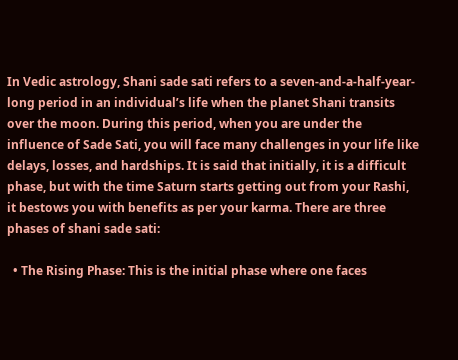In Vedic astrology, Shani sade sati refers to a seven-and-a-half-year-long period in an individual’s life when the planet Shani transits over the moon. During this period, when you are under the influence of Sade Sati, you will face many challenges in your life like delays, losses, and hardships. It is said that initially, it is a difficult phase, but with the time Saturn starts getting out from your Rashi, it bestows you with benefits as per your karma. There are three phases of shani sade sati:

  • The Rising Phase: This is the initial phase where one faces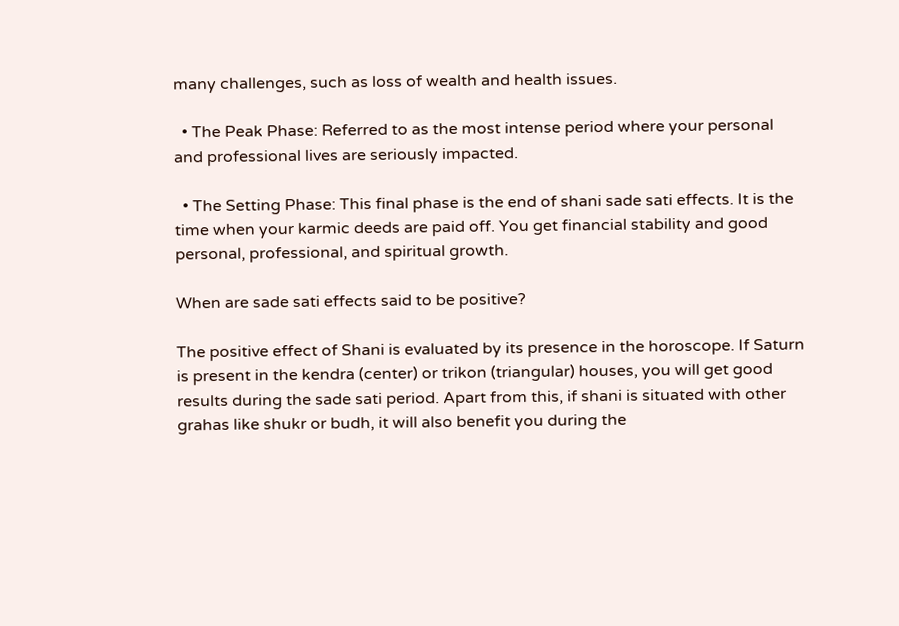many challenges, such as loss of wealth and health issues.

  • The Peak Phase: Referred to as the most intense period where your personal and professional lives are seriously impacted.

  • The Setting Phase: This final phase is the end of shani sade sati effects. It is the time when your karmic deeds are paid off. You get financial stability and good personal, professional, and spiritual growth.

When are sade sati effects said to be positive?

The positive effect of Shani is evaluated by its presence in the horoscope. If Saturn is present in the kendra (center) or trikon (triangular) houses, you will get good results during the sade sati period. Apart from this, if shani is situated with other grahas like shukr or budh, it will also benefit you during the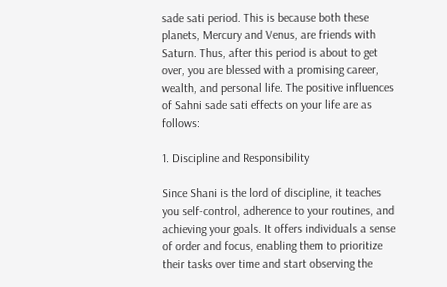sade sati period. This is because both these planets, Mercury and Venus, are friends with Saturn. Thus, after this period is about to get over, you are blessed with a promising career, wealth, and personal life. The positive influences of Sahni sade sati effects on your life are as follows:

1. Discipline and Responsibility

Since Shani is the lord of discipline, it teaches you self-control, adherence to your routines, and achieving your goals. It offers individuals a sense of order and focus, enabling them to prioritize their tasks over time and start observing the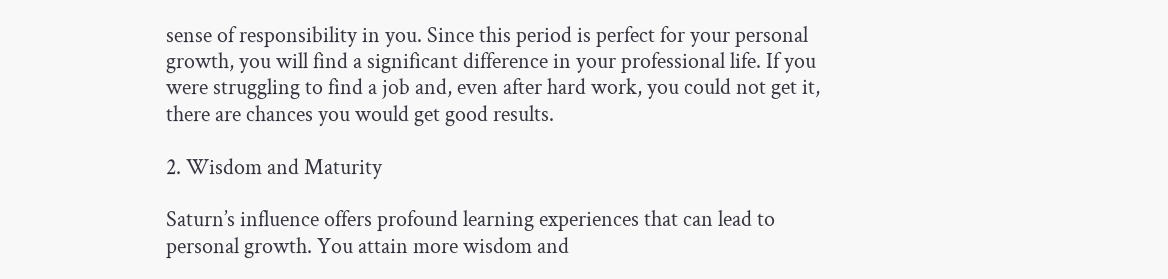sense of responsibility in you. Since this period is perfect for your personal growth, you will find a significant difference in your professional life. If you were struggling to find a job and, even after hard work, you could not get it, there are chances you would get good results.

2. Wisdom and Maturity

Saturn’s influence offers profound learning experiences that can lead to personal growth. You attain more wisdom and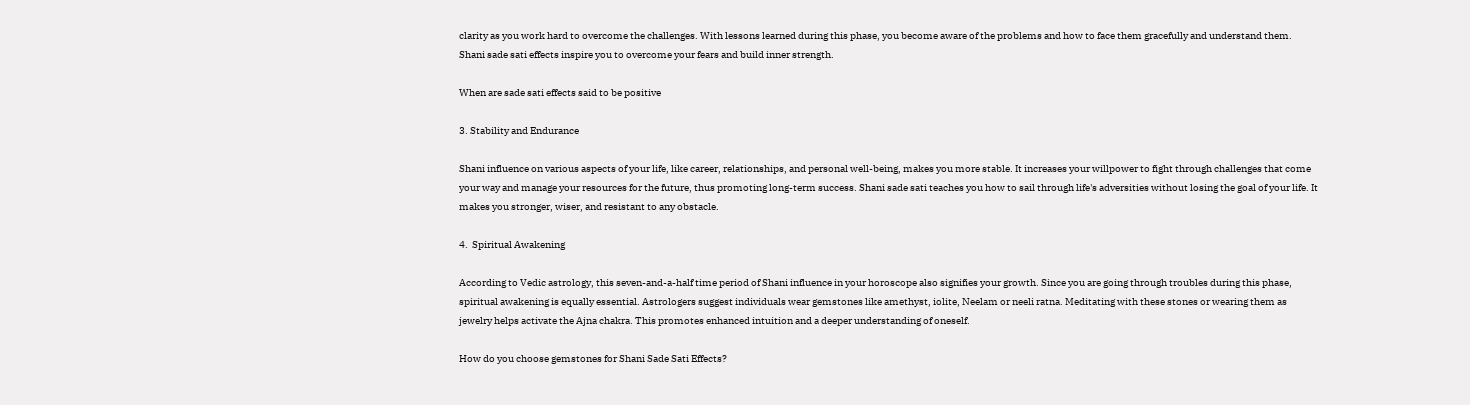clarity as you work hard to overcome the challenges. With lessons learned during this phase, you become aware of the problems and how to face them gracefully and understand them. Shani sade sati effects inspire you to overcome your fears and build inner strength.

When are sade sati effects said to be positive

3. Stability and Endurance

Shani influence on various aspects of your life, like career, relationships, and personal well-being, makes you more stable. It increases your willpower to fight through challenges that come your way and manage your resources for the future, thus promoting long-term success. Shani sade sati teaches you how to sail through life's adversities without losing the goal of your life. It makes you stronger, wiser, and resistant to any obstacle.

4.  Spiritual Awakening

According to Vedic astrology, this seven-and-a-half time period of Shani influence in your horoscope also signifies your growth. Since you are going through troubles during this phase, spiritual awakening is equally essential. Astrologers suggest individuals wear gemstones like amethyst, iolite, Neelam or neeli ratna. Meditating with these stones or wearing them as jewelry helps activate the Ajna chakra. This promotes enhanced intuition and a deeper understanding of oneself.

How do you choose gemstones for Shani Sade Sati Effects?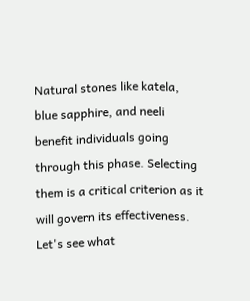Natural stones like katela, blue sapphire, and neeli benefit individuals going through this phase. Selecting them is a critical criterion as it will govern its effectiveness. Let's see what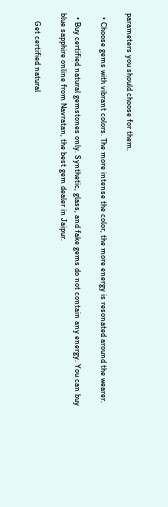parameters you should choose for them.

  • Choose gems with vibrant colors. The more intense the color, the more energy is resonated around the wearer.

  • Buy certified natural gemstones only. Synthetic, glass, and fake gems do not contain any energy. You can buy blue sapphire online from Navratan, the best gem dealer in Jaipur.

    Get certified natural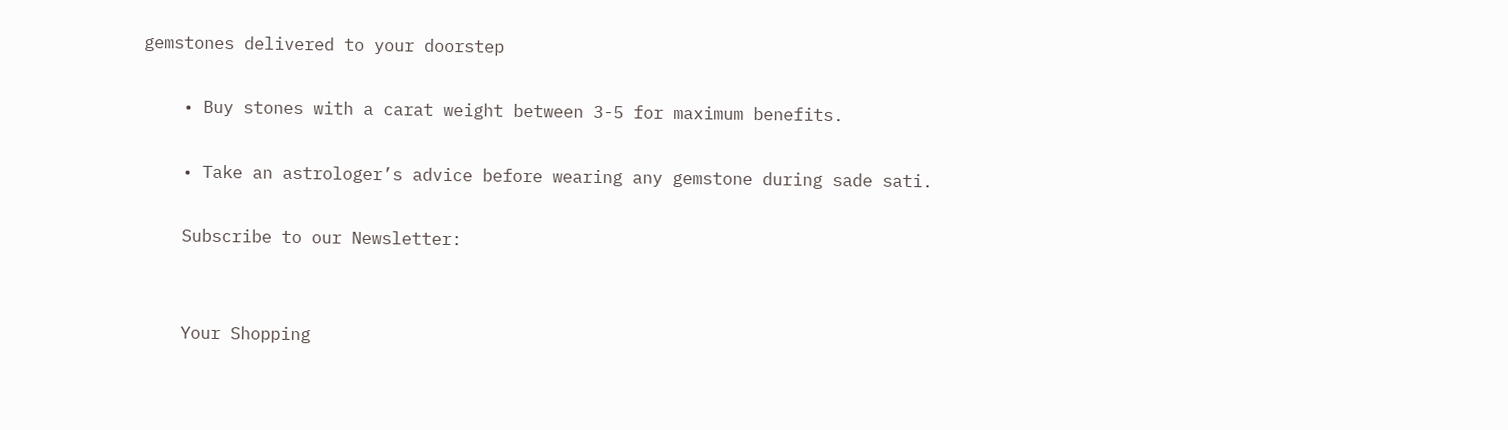gemstones delivered to your doorstep

    • Buy stones with a carat weight between 3-5 for maximum benefits.

    • Take an astrologer’s advice before wearing any gemstone during sade sati.

    Subscribe to our Newsletter:


    Your Shopping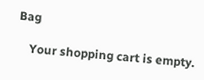Bag

    Your shopping cart is empty.